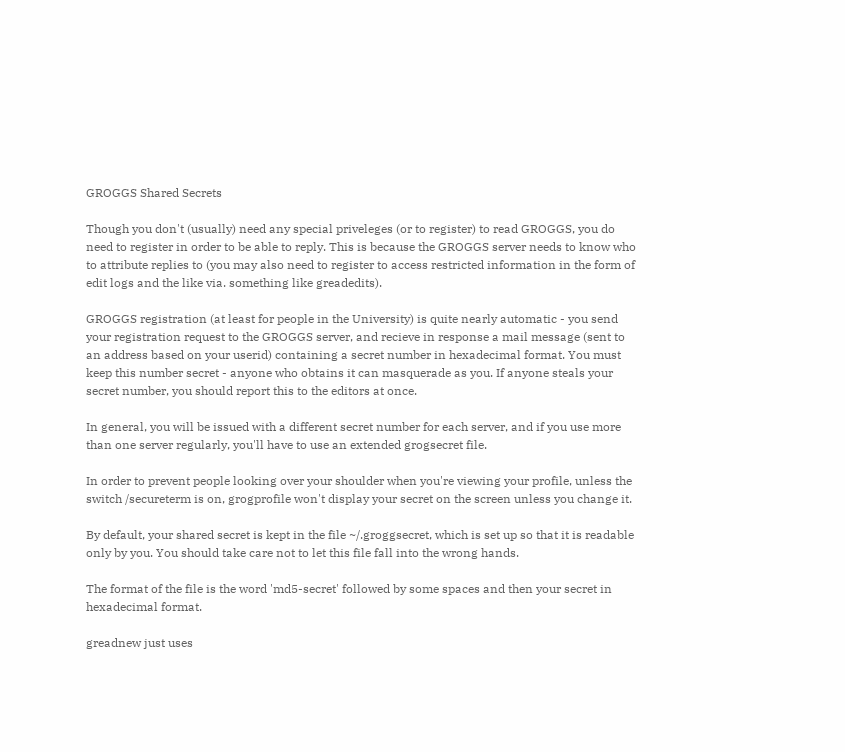GROGGS Shared Secrets

Though you don't (usually) need any special priveleges (or to register) to read GROGGS, you do need to register in order to be able to reply. This is because the GROGGS server needs to know who to attribute replies to (you may also need to register to access restricted information in the form of edit logs and the like via. something like greadedits).

GROGGS registration (at least for people in the University) is quite nearly automatic - you send your registration request to the GROGGS server, and recieve in response a mail message (sent to an address based on your userid) containing a secret number in hexadecimal format. You must keep this number secret - anyone who obtains it can masquerade as you. If anyone steals your secret number, you should report this to the editors at once.

In general, you will be issued with a different secret number for each server, and if you use more than one server regularly, you'll have to use an extended grogsecret file.

In order to prevent people looking over your shoulder when you're viewing your profile, unless the switch /secureterm is on, grogprofile won't display your secret on the screen unless you change it.

By default, your shared secret is kept in the file ~/.groggsecret, which is set up so that it is readable only by you. You should take care not to let this file fall into the wrong hands.

The format of the file is the word 'md5-secret' followed by some spaces and then your secret in hexadecimal format.

greadnew just uses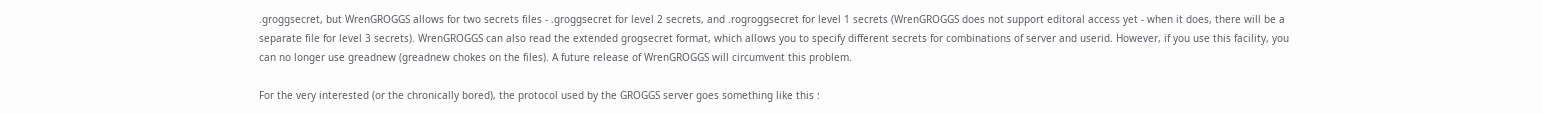.groggsecret, but WrenGROGGS allows for two secrets files - .groggsecret for level 2 secrets, and .rogroggsecret for level 1 secrets (WrenGROGGS does not support editoral access yet - when it does, there will be a separate file for level 3 secrets). WrenGROGGS can also read the extended grogsecret format, which allows you to specify different secrets for combinations of server and userid. However, if you use this facility, you can no longer use greadnew (greadnew chokes on the files). A future release of WrenGROGGS will circumvent this problem.

For the very interested (or the chronically bored), the protocol used by the GROGGS server goes something like this :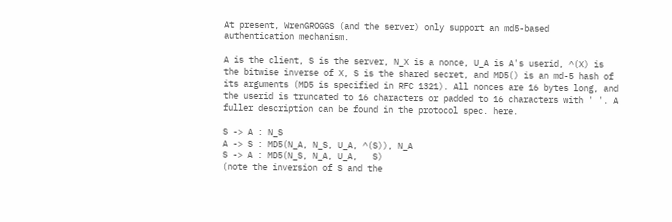At present, WrenGROGGS (and the server) only support an md5-based authentication mechanism.

A is the client, S is the server, N_X is a nonce, U_A is A's userid, ^(X) is the bitwise inverse of X, S is the shared secret, and MD5() is an md-5 hash of its arguments (MD5 is specified in RFC 1321). All nonces are 16 bytes long, and the userid is truncated to 16 characters or padded to 16 characters with ' '. A fuller description can be found in the protocol spec. here.

S -> A : N_S
A -> S : MD5(N_A, N_S, U_A, ^(S)), N_A
S -> A : MD5(N_S, N_A, U_A,   S)
(note the inversion of S and the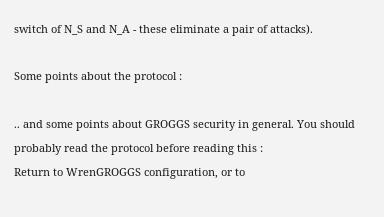switch of N_S and N_A - these eliminate a pair of attacks).

Some points about the protocol :

.. and some points about GROGGS security in general. You should probably read the protocol before reading this :
Return to WrenGROGGS configuration, or to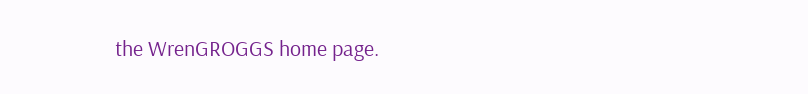the WrenGROGGS home page.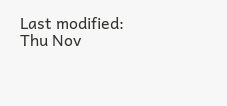Last modified: Thu Nov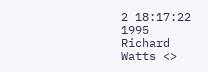2 18:17:22 1995
Richard Watts <>